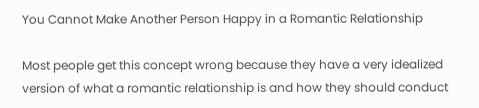You Cannot Make Another Person Happy in a Romantic Relationship

Most people get this concept wrong because they have a very idealized version of what a romantic relationship is and how they should conduct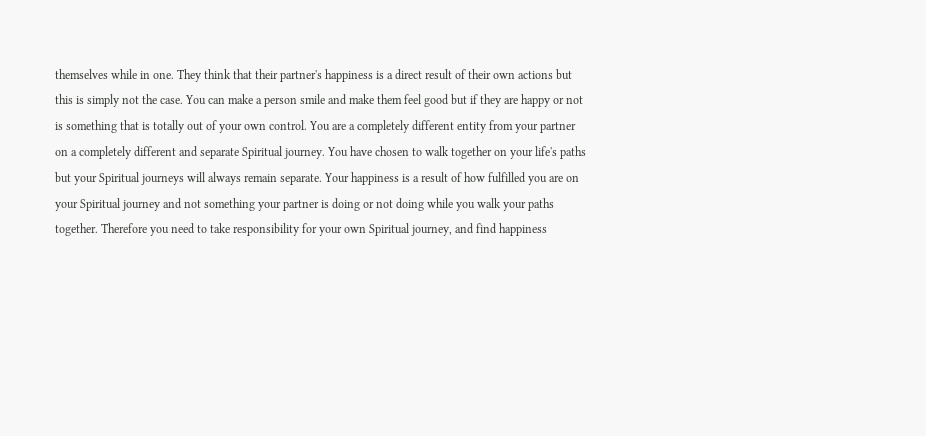themselves while in one. They think that their partner's happiness is a direct result of their own actions but this is simply not the case. You can make a person smile and make them feel good but if they are happy or not is something that is totally out of your own control. You are a completely different entity from your partner on a completely different and separate Spiritual journey. You have chosen to walk together on your life's paths but your Spiritual journeys will always remain separate. Your happiness is a result of how fulfilled you are on your Spiritual journey and not something your partner is doing or not doing while you walk your paths together. Therefore you need to take responsibility for your own Spiritual journey, and find happiness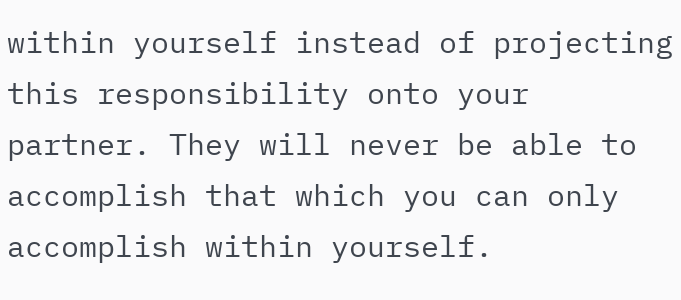within yourself instead of projecting this responsibility onto your partner. They will never be able to accomplish that which you can only accomplish within yourself.